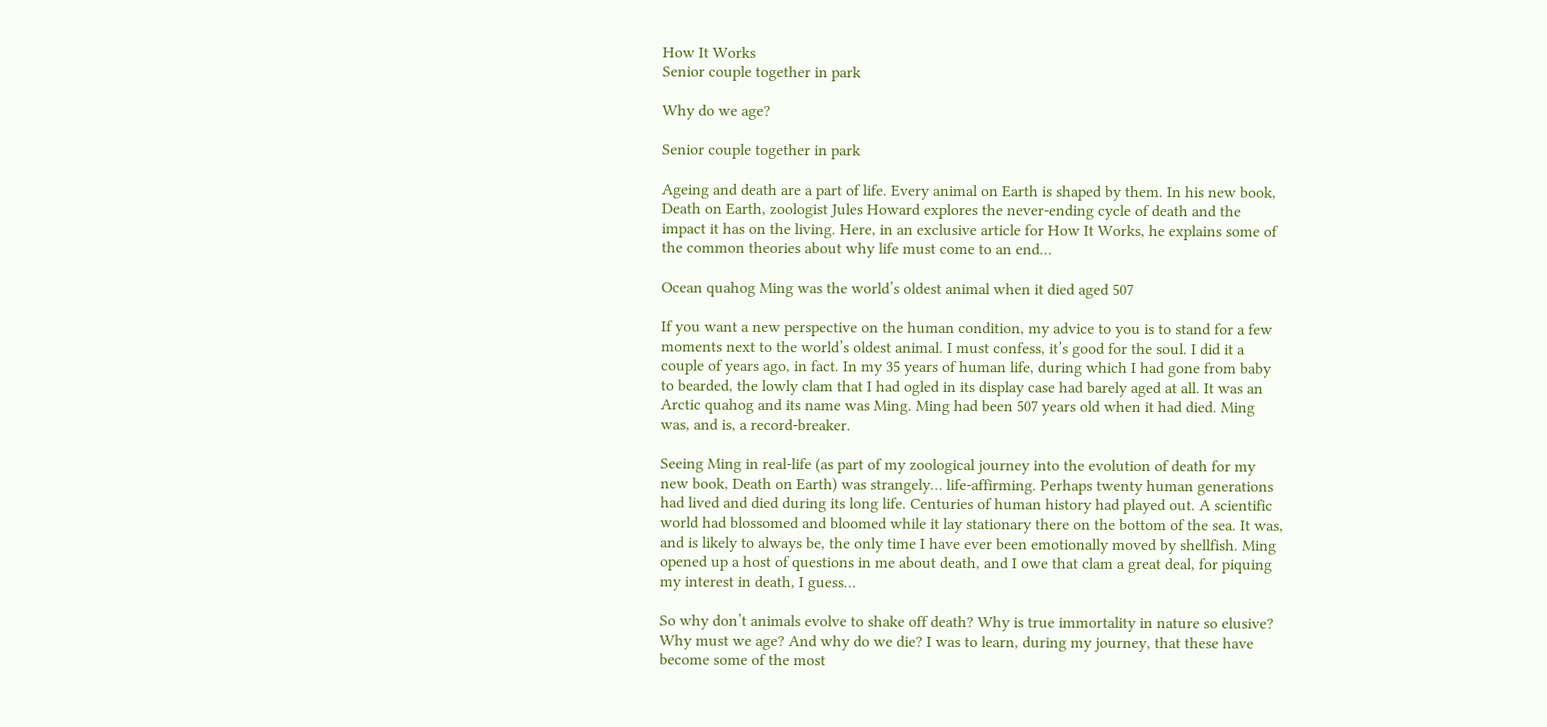How It Works
Senior couple together in park

Why do we age?

Senior couple together in park

Ageing and death are a part of life. Every animal on Earth is shaped by them. In his new book, Death on Earth, zoologist Jules Howard explores the never-ending cycle of death and the impact it has on the living. Here, in an exclusive article for How It Works, he explains some of the common theories about why life must come to an end…

Ocean quahog Ming was the world’s oldest animal when it died aged 507

If you want a new perspective on the human condition, my advice to you is to stand for a few moments next to the world’s oldest animal. I must confess, it’s good for the soul. I did it a couple of years ago, in fact. In my 35 years of human life, during which I had gone from baby to bearded, the lowly clam that I had ogled in its display case had barely aged at all. It was an Arctic quahog and its name was Ming. Ming had been 507 years old when it had died. Ming was, and is, a record-breaker.

Seeing Ming in real-life (as part of my zoological journey into the evolution of death for my new book, Death on Earth) was strangely… life-affirming. Perhaps twenty human generations had lived and died during its long life. Centuries of human history had played out. A scientific world had blossomed and bloomed while it lay stationary there on the bottom of the sea. It was, and is likely to always be, the only time I have ever been emotionally moved by shellfish. Ming opened up a host of questions in me about death, and I owe that clam a great deal, for piquing my interest in death, I guess…

So why don’t animals evolve to shake off death? Why is true immortality in nature so elusive? Why must we age? And why do we die? I was to learn, during my journey, that these have become some of the most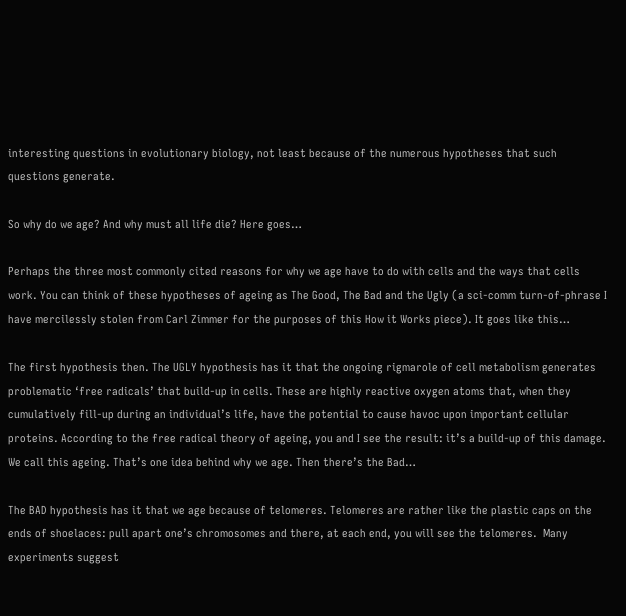interesting questions in evolutionary biology, not least because of the numerous hypotheses that such questions generate.

So why do we age? And why must all life die? Here goes…

Perhaps the three most commonly cited reasons for why we age have to do with cells and the ways that cells work. You can think of these hypotheses of ageing as The Good, The Bad and the Ugly (a sci-comm turn-of-phrase I have mercilessly stolen from Carl Zimmer for the purposes of this How it Works piece). It goes like this…

The first hypothesis then. The UGLY hypothesis has it that the ongoing rigmarole of cell metabolism generates problematic ‘free radicals’ that build-up in cells. These are highly reactive oxygen atoms that, when they cumulatively fill-up during an individual’s life, have the potential to cause havoc upon important cellular proteins. According to the free radical theory of ageing, you and I see the result: it’s a build-up of this damage. We call this ageing. That’s one idea behind why we age. Then there’s the Bad…

The BAD hypothesis has it that we age because of telomeres. Telomeres are rather like the plastic caps on the ends of shoelaces: pull apart one’s chromosomes and there, at each end, you will see the telomeres.  Many experiments suggest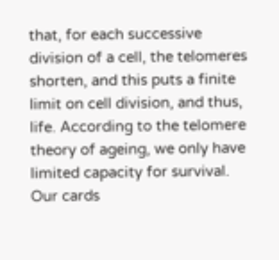that, for each successive division of a cell, the telomeres shorten, and this puts a finite limit on cell division, and thus, life. According to the telomere theory of ageing, we only have limited capacity for survival. Our cards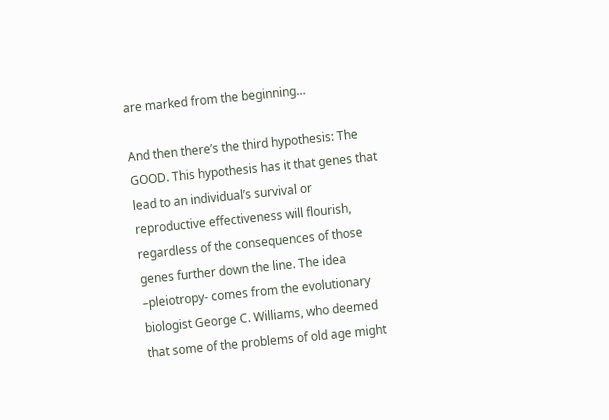are marked from the beginning…

And then there’s the third hypothesis: The GOOD. This hypothesis has it that genes that lead to an individual’s survival or reproductive effectiveness will flourish, regardless of the consequences of those genes further down the line. The idea –pleiotropy- comes from the evolutionary biologist George C. Williams, who deemed that some of the problems of old age might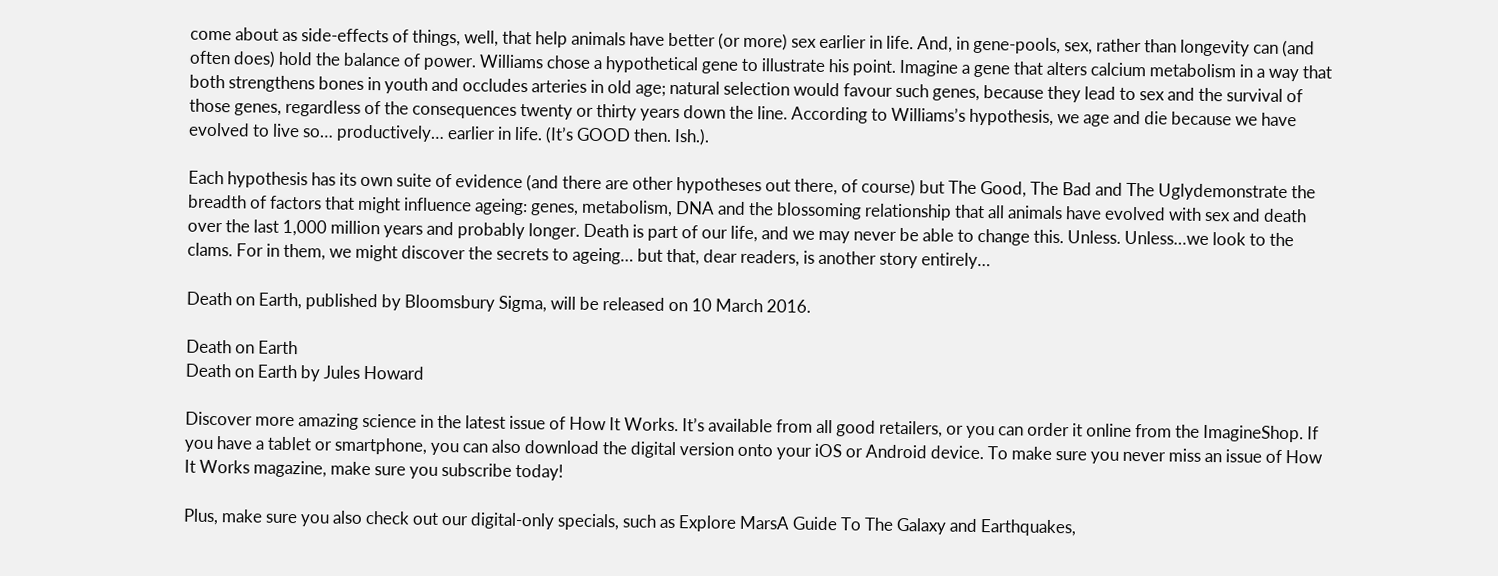come about as side-effects of things, well, that help animals have better (or more) sex earlier in life. And, in gene-pools, sex, rather than longevity can (and often does) hold the balance of power. Williams chose a hypothetical gene to illustrate his point. Imagine a gene that alters calcium metabolism in a way that both strengthens bones in youth and occludes arteries in old age; natural selection would favour such genes, because they lead to sex and the survival of those genes, regardless of the consequences twenty or thirty years down the line. According to Williams’s hypothesis, we age and die because we have evolved to live so… productively… earlier in life. (It’s GOOD then. Ish.).

Each hypothesis has its own suite of evidence (and there are other hypotheses out there, of course) but The Good, The Bad and The Uglydemonstrate the breadth of factors that might influence ageing: genes, metabolism, DNA and the blossoming relationship that all animals have evolved with sex and death over the last 1,000 million years and probably longer. Death is part of our life, and we may never be able to change this. Unless. Unless…we look to the clams. For in them, we might discover the secrets to ageing… but that, dear readers, is another story entirely…

Death on Earth, published by Bloomsbury Sigma, will be released on 10 March 2016.

Death on Earth
Death on Earth by Jules Howard

Discover more amazing science in the latest issue of How It Works. It’s available from all good retailers, or you can order it online from the ImagineShop. If you have a tablet or smartphone, you can also download the digital version onto your iOS or Android device. To make sure you never miss an issue of How It Works magazine, make sure you subscribe today!

Plus, make sure you also check out our digital-only specials, such as Explore MarsA Guide To The Galaxy and Earthquakes,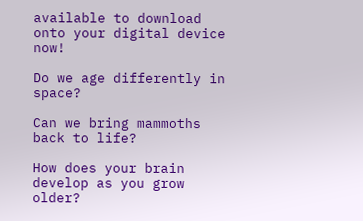available to download onto your digital device now!

Do we age differently in space?

Can we bring mammoths back to life?

How does your brain develop as you grow older?